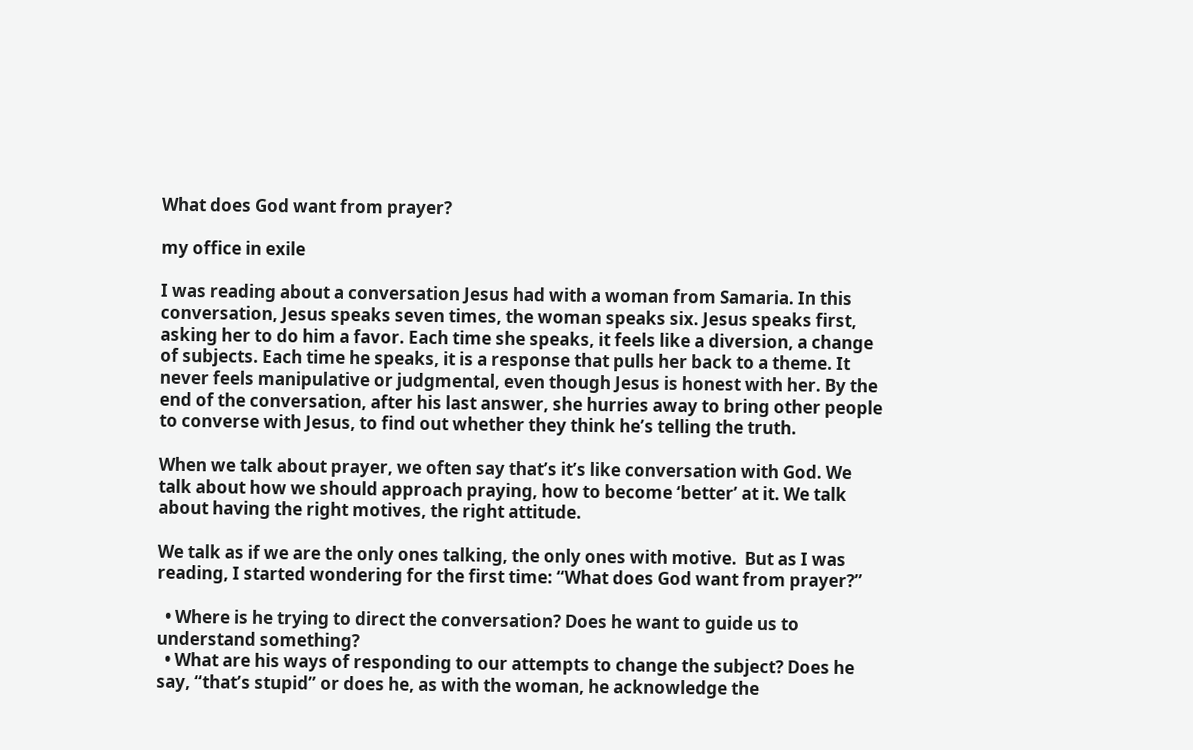What does God want from prayer?

my office in exile

I was reading about a conversation Jesus had with a woman from Samaria. In this conversation, Jesus speaks seven times, the woman speaks six. Jesus speaks first, asking her to do him a favor. Each time she speaks, it feels like a diversion, a change of subjects. Each time he speaks, it is a response that pulls her back to a theme. It never feels manipulative or judgmental, even though Jesus is honest with her. By the end of the conversation, after his last answer, she hurries away to bring other people to converse with Jesus, to find out whether they think he’s telling the truth.

When we talk about prayer, we often say that’s it’s like conversation with God. We talk about how we should approach praying, how to become ‘better’ at it. We talk about having the right motives, the right attitude.

We talk as if we are the only ones talking, the only ones with motive.  But as I was reading, I started wondering for the first time: “What does God want from prayer?”

  • Where is he trying to direct the conversation? Does he want to guide us to understand something?
  • What are his ways of responding to our attempts to change the subject? Does he say, “that’s stupid” or does he, as with the woman, he acknowledge the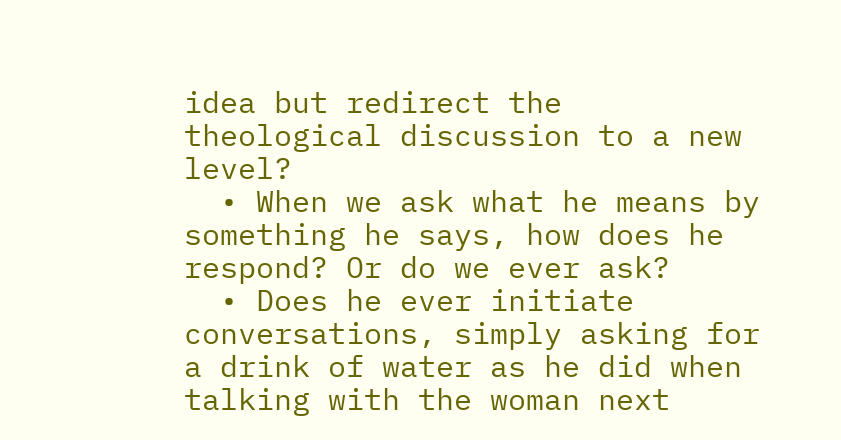idea but redirect the theological discussion to a new level?
  • When we ask what he means by something he says, how does he respond? Or do we ever ask?
  • Does he ever initiate conversations, simply asking for a drink of water as he did when talking with the woman next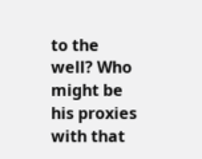to the well? Who might be his proxies with that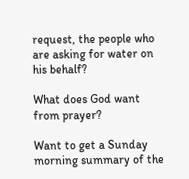request, the people who are asking for water on his behalf?

What does God want from prayer?

Want to get a Sunday morning summary of the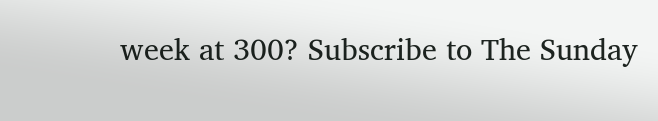week at 300? Subscribe to The Sunday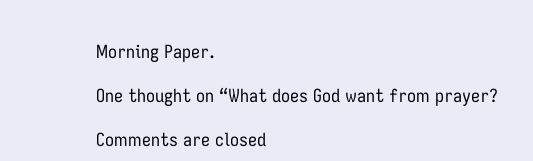Morning Paper.

One thought on “What does God want from prayer?

Comments are closed